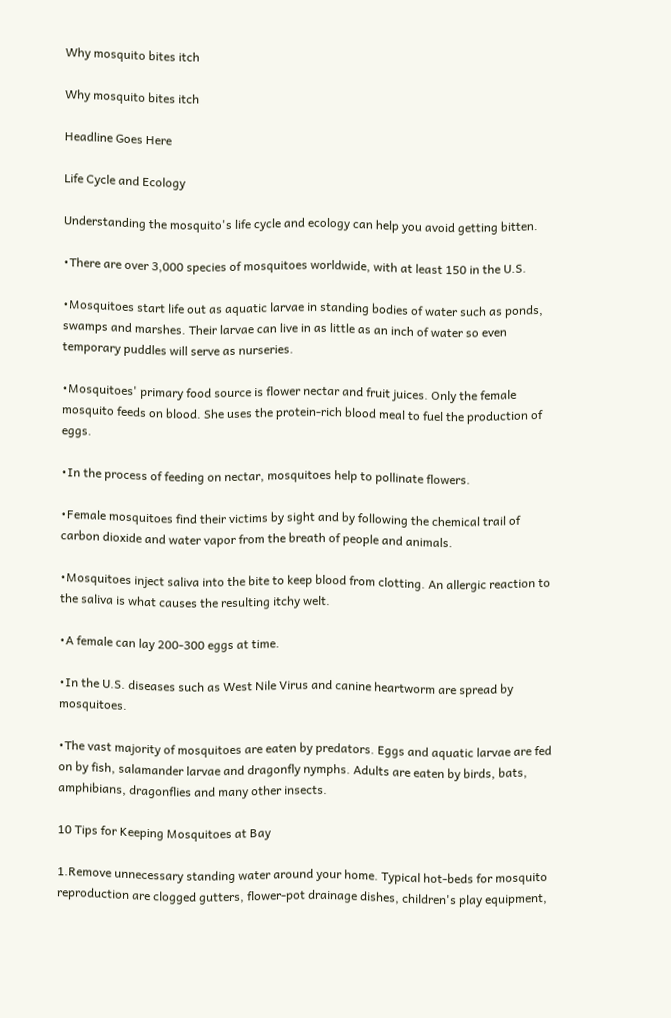Why mosquito bites itch

Why mosquito bites itch

Headline Goes Here

Life Cycle and Ecology

Understanding the mosquito's life cycle and ecology can help you avoid getting bitten.

•There are over 3,000 species of mosquitoes worldwide, with at least 150 in the U.S.

•Mosquitoes start life out as aquatic larvae in standing bodies of water such as ponds, swamps and marshes. Their larvae can live in as little as an inch of water so even temporary puddles will serve as nurseries.

•Mosquitoes' primary food source is flower nectar and fruit juices. Only the female mosquito feeds on blood. She uses the protein-rich blood meal to fuel the production of eggs.

•In the process of feeding on nectar, mosquitoes help to pollinate flowers.

•Female mosquitoes find their victims by sight and by following the chemical trail of carbon dioxide and water vapor from the breath of people and animals.

•Mosquitoes inject saliva into the bite to keep blood from clotting. An allergic reaction to the saliva is what causes the resulting itchy welt.

•A female can lay 200-300 eggs at time.

•In the U.S. diseases such as West Nile Virus and canine heartworm are spread by mosquitoes.

•The vast majority of mosquitoes are eaten by predators. Eggs and aquatic larvae are fed on by fish, salamander larvae and dragonfly nymphs. Adults are eaten by birds, bats, amphibians, dragonflies and many other insects.

10 Tips for Keeping Mosquitoes at Bay

1.Remove unnecessary standing water around your home. Typical hot-beds for mosquito reproduction are clogged gutters, flower-pot drainage dishes, children's play equipment,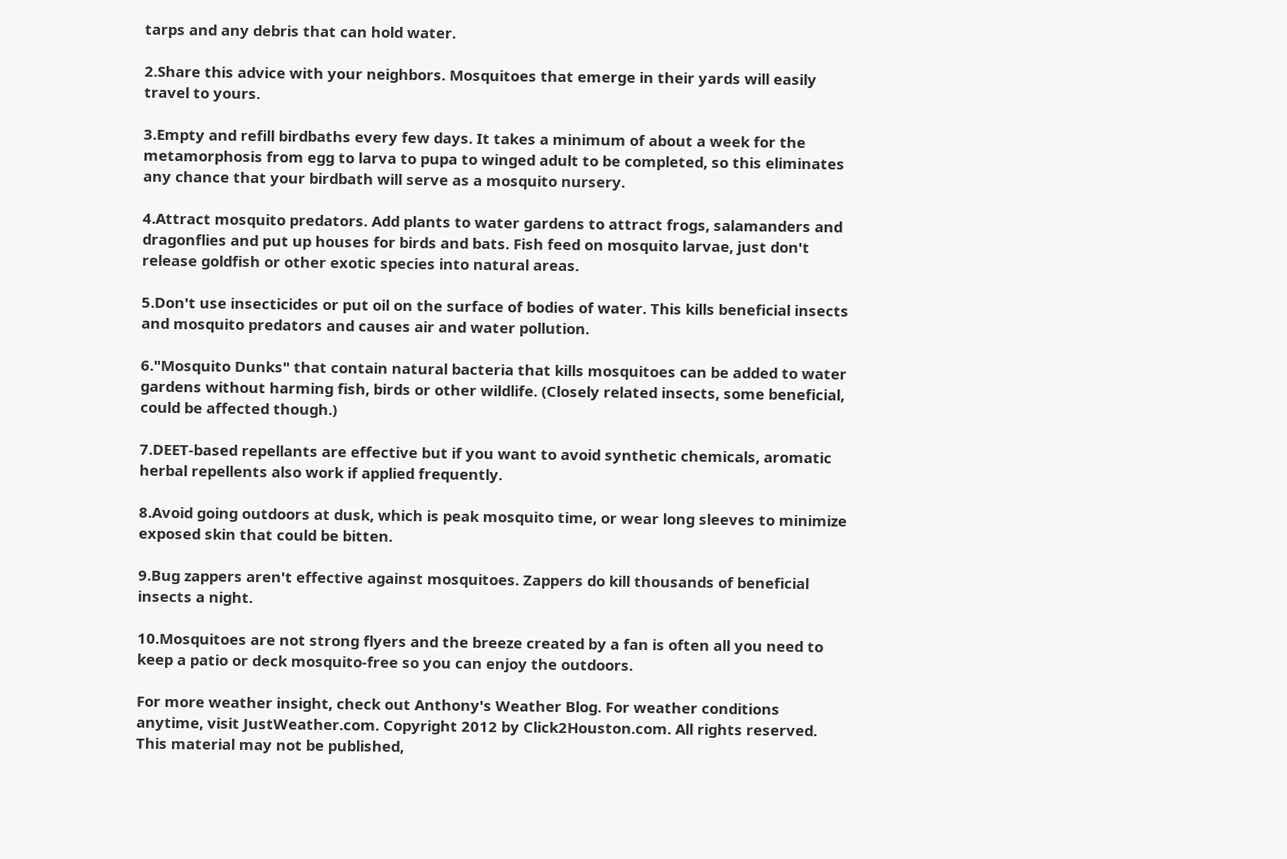tarps and any debris that can hold water.

2.Share this advice with your neighbors. Mosquitoes that emerge in their yards will easily travel to yours.

3.Empty and refill birdbaths every few days. It takes a minimum of about a week for the metamorphosis from egg to larva to pupa to winged adult to be completed, so this eliminates any chance that your birdbath will serve as a mosquito nursery.

4.Attract mosquito predators. Add plants to water gardens to attract frogs, salamanders and dragonflies and put up houses for birds and bats. Fish feed on mosquito larvae, just don't release goldfish or other exotic species into natural areas.

5.Don't use insecticides or put oil on the surface of bodies of water. This kills beneficial insects and mosquito predators and causes air and water pollution.

6."Mosquito Dunks" that contain natural bacteria that kills mosquitoes can be added to water gardens without harming fish, birds or other wildlife. (Closely related insects, some beneficial, could be affected though.)

7.DEET-based repellants are effective but if you want to avoid synthetic chemicals, aromatic herbal repellents also work if applied frequently.

8.Avoid going outdoors at dusk, which is peak mosquito time, or wear long sleeves to minimize exposed skin that could be bitten.

9.Bug zappers aren't effective against mosquitoes. Zappers do kill thousands of beneficial insects a night.

10.Mosquitoes are not strong flyers and the breeze created by a fan is often all you need to keep a patio or deck mosquito-free so you can enjoy the outdoors.

For more weather insight, check out Anthony's Weather Blog. For weather conditions anytime, visit JustWeather.com. Copyright 2012 by Click2Houston.com. All rights reserved. This material may not be published,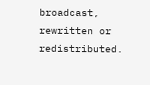broadcast, rewritten or redistributed.